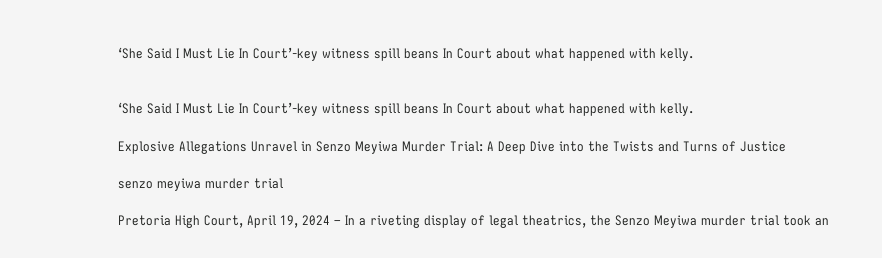‘She Said I Must Lie In Court’-key witness spill beans In Court about what happened with kelly.


‘She Said I Must Lie In Court’-key witness spill beans In Court about what happened with kelly.

Explosive Allegations Unravel in Senzo Meyiwa Murder Trial: A Deep Dive into the Twists and Turns of Justice

senzo meyiwa murder trial

Pretoria High Court, April 19, 2024 – In a riveting display of legal theatrics, the Senzo Meyiwa murder trial took an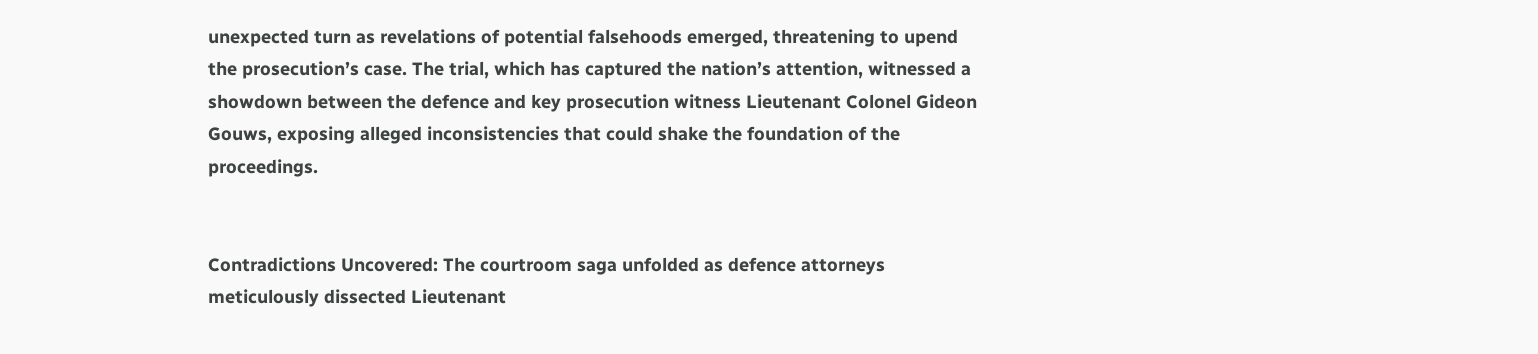unexpected turn as revelations of potential falsehoods emerged, threatening to upend the prosecution’s case. The trial, which has captured the nation’s attention, witnessed a showdown between the defence and key prosecution witness Lieutenant Colonel Gideon Gouws, exposing alleged inconsistencies that could shake the foundation of the proceedings.


Contradictions Uncovered: The courtroom saga unfolded as defence attorneys meticulously dissected Lieutenant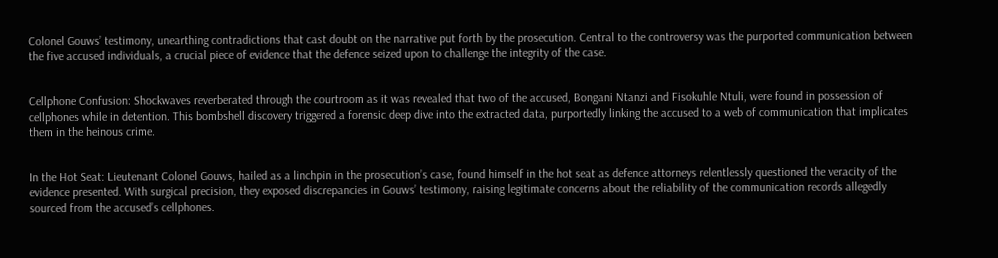Colonel Gouws’ testimony, unearthing contradictions that cast doubt on the narrative put forth by the prosecution. Central to the controversy was the purported communication between the five accused individuals, a crucial piece of evidence that the defence seized upon to challenge the integrity of the case.


Cellphone Confusion: Shockwaves reverberated through the courtroom as it was revealed that two of the accused, Bongani Ntanzi and Fisokuhle Ntuli, were found in possession of cellphones while in detention. This bombshell discovery triggered a forensic deep dive into the extracted data, purportedly linking the accused to a web of communication that implicates them in the heinous crime.


In the Hot Seat: Lieutenant Colonel Gouws, hailed as a linchpin in the prosecution’s case, found himself in the hot seat as defence attorneys relentlessly questioned the veracity of the evidence presented. With surgical precision, they exposed discrepancies in Gouws’ testimony, raising legitimate concerns about the reliability of the communication records allegedly sourced from the accused’s cellphones.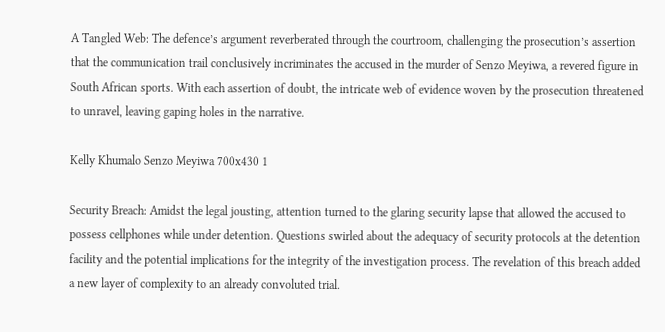A Tangled Web: The defence’s argument reverberated through the courtroom, challenging the prosecution’s assertion that the communication trail conclusively incriminates the accused in the murder of Senzo Meyiwa, a revered figure in South African sports. With each assertion of doubt, the intricate web of evidence woven by the prosecution threatened to unravel, leaving gaping holes in the narrative.

Kelly Khumalo Senzo Meyiwa 700x430 1

Security Breach: Amidst the legal jousting, attention turned to the glaring security lapse that allowed the accused to possess cellphones while under detention. Questions swirled about the adequacy of security protocols at the detention facility and the potential implications for the integrity of the investigation process. The revelation of this breach added a new layer of complexity to an already convoluted trial.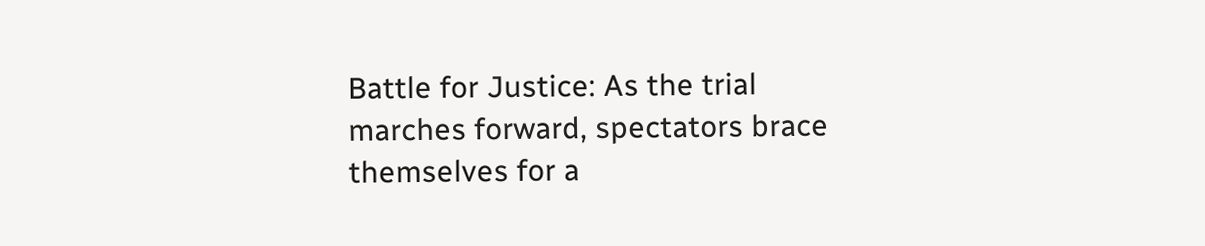Battle for Justice: As the trial marches forward, spectators brace themselves for a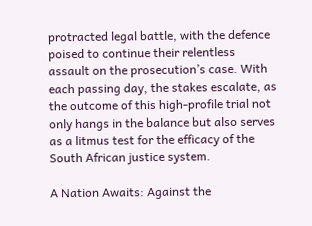protracted legal battle, with the defence poised to continue their relentless assault on the prosecution’s case. With each passing day, the stakes escalate, as the outcome of this high-profile trial not only hangs in the balance but also serves as a litmus test for the efficacy of the South African justice system.

A Nation Awaits: Against the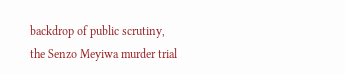backdrop of public scrutiny, the Senzo Meyiwa murder trial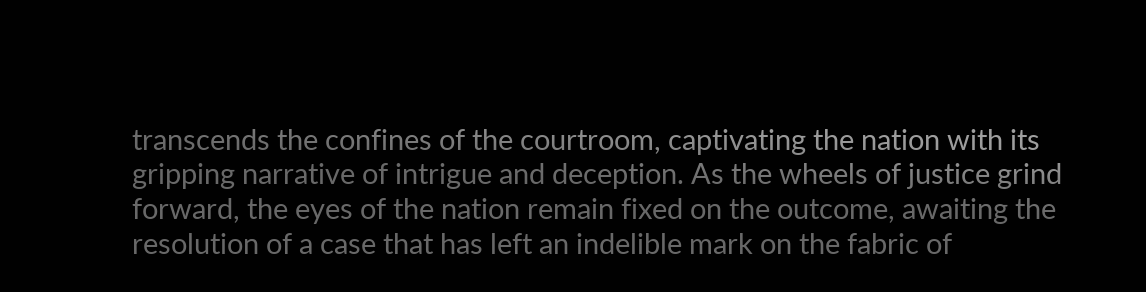transcends the confines of the courtroom, captivating the nation with its gripping narrative of intrigue and deception. As the wheels of justice grind forward, the eyes of the nation remain fixed on the outcome, awaiting the resolution of a case that has left an indelible mark on the fabric of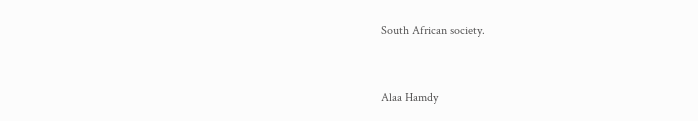South African society.


Alaa Hamdy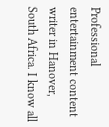Professional entertainment content writer in Hanover, South Africa. I know all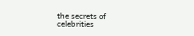the secrets of celebrities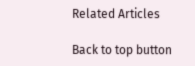Related Articles

Back to top button